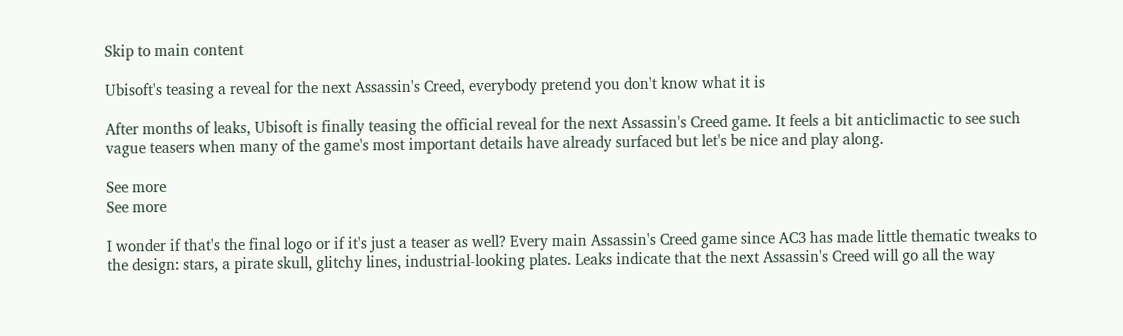Skip to main content

Ubisoft's teasing a reveal for the next Assassin's Creed, everybody pretend you don't know what it is

After months of leaks, Ubisoft is finally teasing the official reveal for the next Assassin's Creed game. It feels a bit anticlimactic to see such vague teasers when many of the game's most important details have already surfaced but let's be nice and play along.

See more
See more

I wonder if that's the final logo or if it's just a teaser as well? Every main Assassin's Creed game since AC3 has made little thematic tweaks to the design: stars, a pirate skull, glitchy lines, industrial-looking plates. Leaks indicate that the next Assassin's Creed will go all the way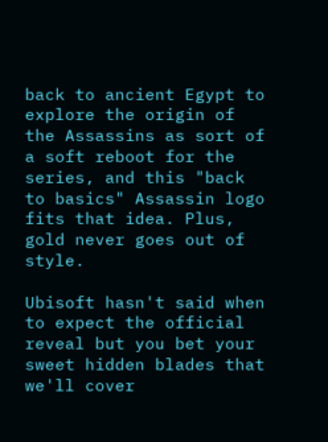back to ancient Egypt to explore the origin of the Assassins as sort of a soft reboot for the series, and this "back to basics" Assassin logo fits that idea. Plus, gold never goes out of style.

Ubisoft hasn't said when to expect the official reveal but you bet your sweet hidden blades that we'll cover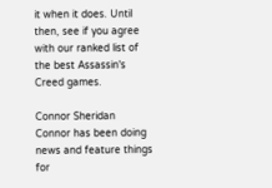it when it does. Until then, see if you agree with our ranked list of the best Assassin's Creed games.

Connor Sheridan
Connor has been doing news and feature things for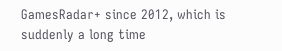GamesRadar+ since 2012, which is suddenly a long time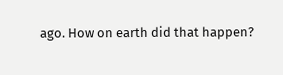ago. How on earth did that happen?